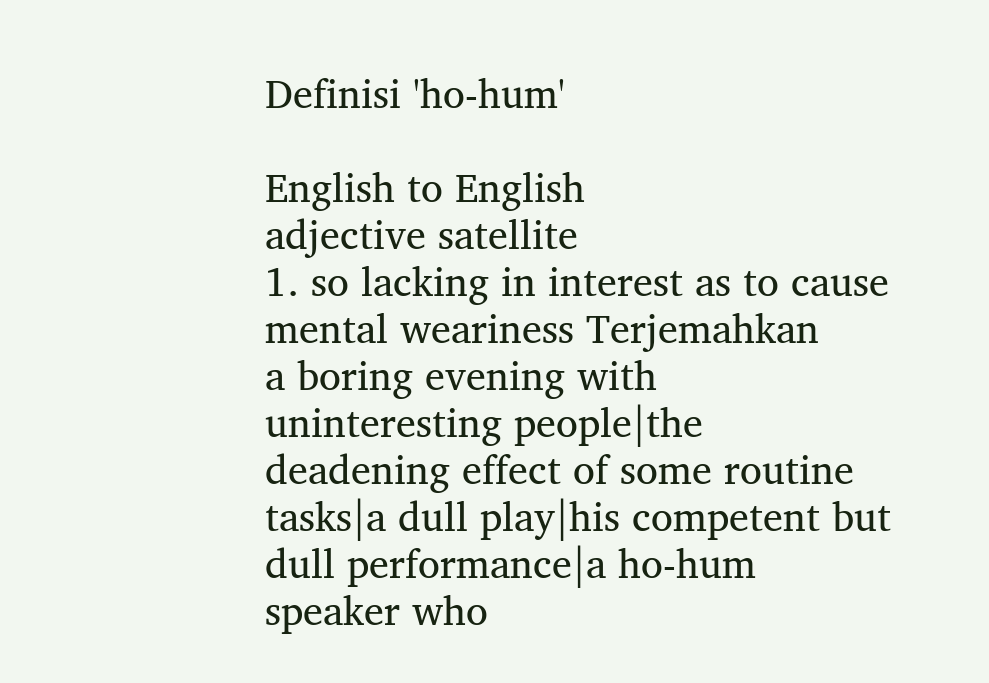Definisi 'ho-hum'

English to English
adjective satellite
1. so lacking in interest as to cause mental weariness Terjemahkan
a boring evening with uninteresting people|the deadening effect of some routine tasks|a dull play|his competent but dull performance|a ho-hum speaker who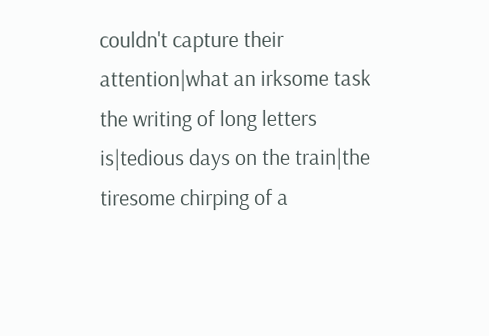couldn't capture their attention|what an irksome task the writing of long letters is|tedious days on the train|the tiresome chirping of a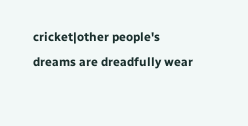cricket|other people's dreams are dreadfully wear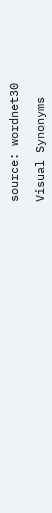source: wordnet30

Visual Synonyms